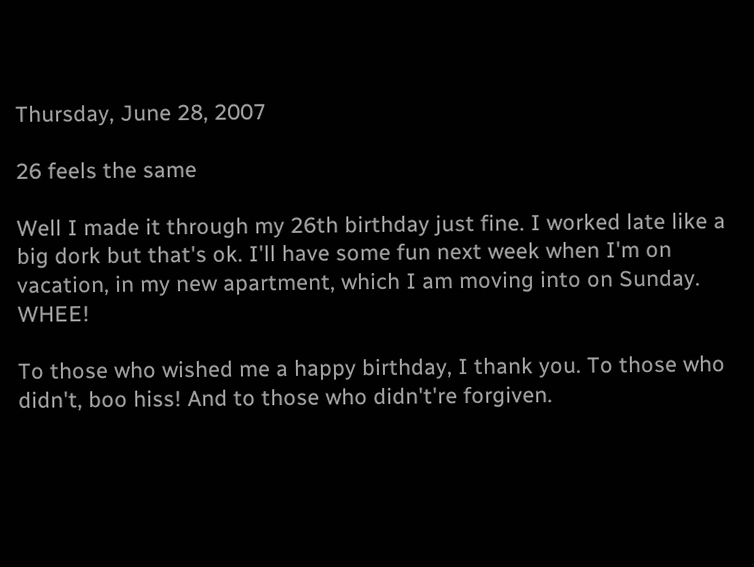Thursday, June 28, 2007

26 feels the same

Well I made it through my 26th birthday just fine. I worked late like a big dork but that's ok. I'll have some fun next week when I'm on vacation, in my new apartment, which I am moving into on Sunday. WHEE!

To those who wished me a happy birthday, I thank you. To those who didn't, boo hiss! And to those who didn't're forgiven.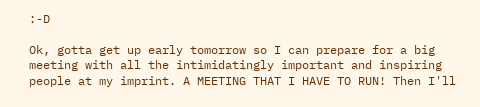:-D

Ok, gotta get up early tomorrow so I can prepare for a big meeting with all the intimidatingly important and inspiring people at my imprint. A MEETING THAT I HAVE TO RUN! Then I'll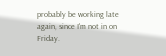probably be working late again, since I'm not in on Friday.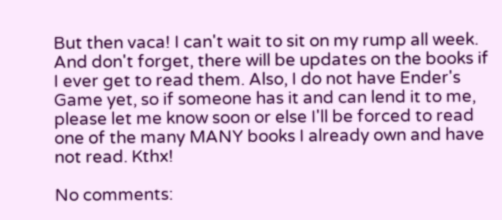But then vaca! I can't wait to sit on my rump all week. And don't forget, there will be updates on the books if I ever get to read them. Also, I do not have Ender's Game yet, so if someone has it and can lend it to me, please let me know soon or else I'll be forced to read one of the many MANY books I already own and have not read. Kthx!

No comments: